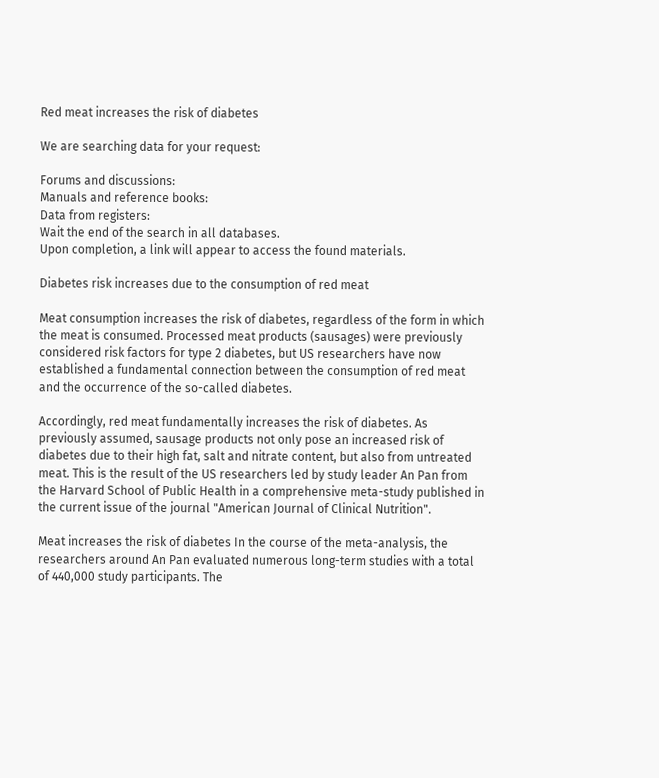Red meat increases the risk of diabetes

We are searching data for your request:

Forums and discussions:
Manuals and reference books:
Data from registers:
Wait the end of the search in all databases.
Upon completion, a link will appear to access the found materials.

Diabetes risk increases due to the consumption of red meat

Meat consumption increases the risk of diabetes, regardless of the form in which the meat is consumed. Processed meat products (sausages) were previously considered risk factors for type 2 diabetes, but US researchers have now established a fundamental connection between the consumption of red meat and the occurrence of the so-called diabetes.

Accordingly, red meat fundamentally increases the risk of diabetes. As previously assumed, sausage products not only pose an increased risk of diabetes due to their high fat, salt and nitrate content, but also from untreated meat. This is the result of the US researchers led by study leader An Pan from the Harvard School of Public Health in a comprehensive meta-study published in the current issue of the journal "American Journal of Clinical Nutrition".

Meat increases the risk of diabetes In the course of the meta-analysis, the researchers around An Pan evaluated numerous long-term studies with a total of 440,000 study participants. The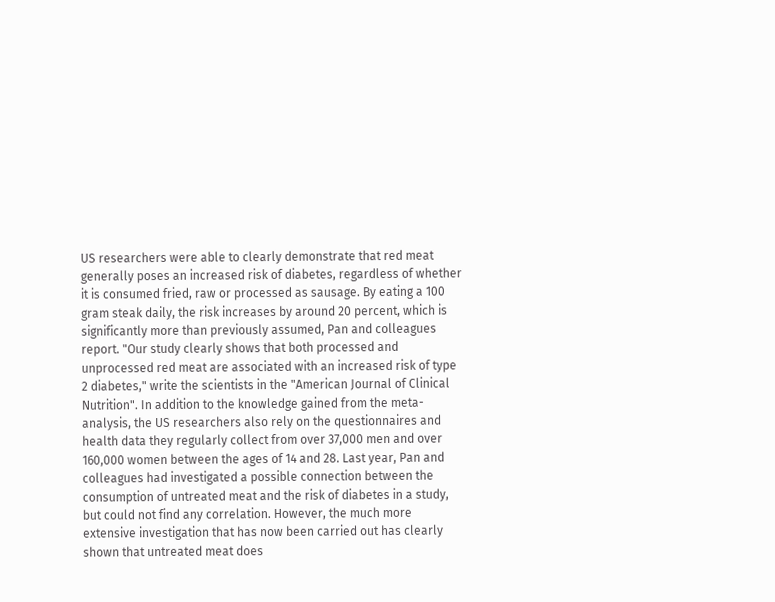US researchers were able to clearly demonstrate that red meat generally poses an increased risk of diabetes, regardless of whether it is consumed fried, raw or processed as sausage. By eating a 100 gram steak daily, the risk increases by around 20 percent, which is significantly more than previously assumed, Pan and colleagues report. "Our study clearly shows that both processed and unprocessed red meat are associated with an increased risk of type 2 diabetes," write the scientists in the "American Journal of Clinical Nutrition". In addition to the knowledge gained from the meta-analysis, the US researchers also rely on the questionnaires and health data they regularly collect from over 37,000 men and over 160,000 women between the ages of 14 and 28. Last year, Pan and colleagues had investigated a possible connection between the consumption of untreated meat and the risk of diabetes in a study, but could not find any correlation. However, the much more extensive investigation that has now been carried out has clearly shown that untreated meat does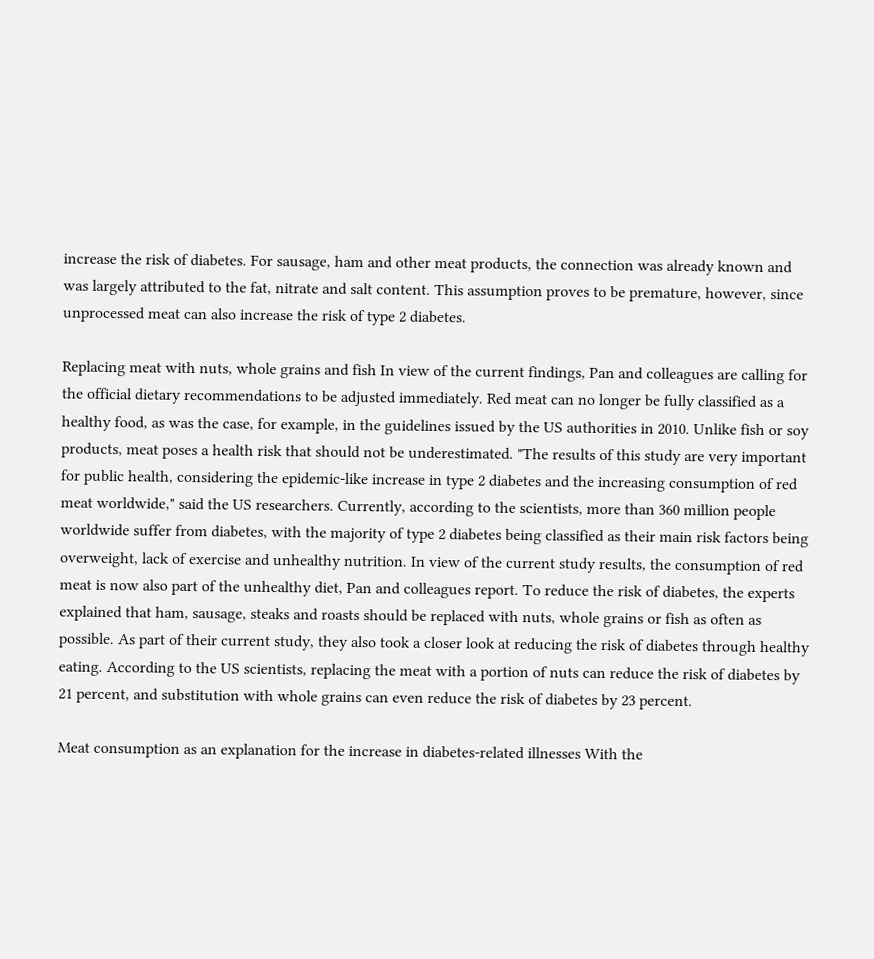increase the risk of diabetes. For sausage, ham and other meat products, the connection was already known and was largely attributed to the fat, nitrate and salt content. This assumption proves to be premature, however, since unprocessed meat can also increase the risk of type 2 diabetes.

Replacing meat with nuts, whole grains and fish In view of the current findings, Pan and colleagues are calling for the official dietary recommendations to be adjusted immediately. Red meat can no longer be fully classified as a healthy food, as was the case, for example, in the guidelines issued by the US authorities in 2010. Unlike fish or soy products, meat poses a health risk that should not be underestimated. "The results of this study are very important for public health, considering the epidemic-like increase in type 2 diabetes and the increasing consumption of red meat worldwide," said the US researchers. Currently, according to the scientists, more than 360 million people worldwide suffer from diabetes, with the majority of type 2 diabetes being classified as their main risk factors being overweight, lack of exercise and unhealthy nutrition. In view of the current study results, the consumption of red meat is now also part of the unhealthy diet, Pan and colleagues report. To reduce the risk of diabetes, the experts explained that ham, sausage, steaks and roasts should be replaced with nuts, whole grains or fish as often as possible. As part of their current study, they also took a closer look at reducing the risk of diabetes through healthy eating. According to the US scientists, replacing the meat with a portion of nuts can reduce the risk of diabetes by 21 percent, and substitution with whole grains can even reduce the risk of diabetes by 23 percent.

Meat consumption as an explanation for the increase in diabetes-related illnesses With the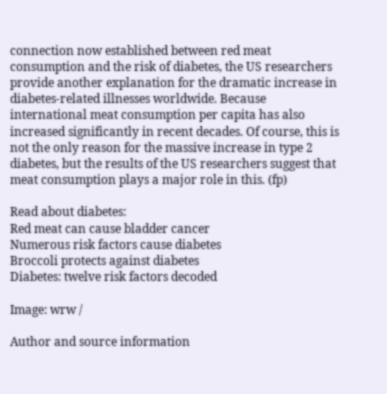connection now established between red meat consumption and the risk of diabetes, the US researchers provide another explanation for the dramatic increase in diabetes-related illnesses worldwide. Because international meat consumption per capita has also increased significantly in recent decades. Of course, this is not the only reason for the massive increase in type 2 diabetes, but the results of the US researchers suggest that meat consumption plays a major role in this. (fp)

Read about diabetes:
Red meat can cause bladder cancer
Numerous risk factors cause diabetes
Broccoli protects against diabetes
Diabetes: twelve risk factors decoded

Image: wrw /

Author and source information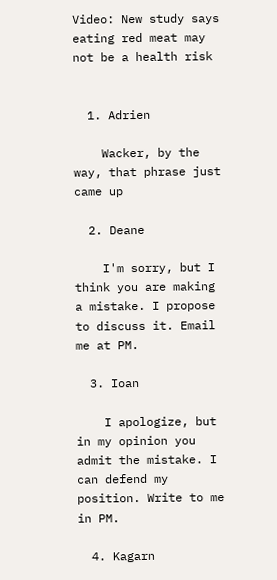Video: New study says eating red meat may not be a health risk


  1. Adrien

    Wacker, by the way, that phrase just came up

  2. Deane

    I'm sorry, but I think you are making a mistake. I propose to discuss it. Email me at PM.

  3. Ioan

    I apologize, but in my opinion you admit the mistake. I can defend my position. Write to me in PM.

  4. Kagarn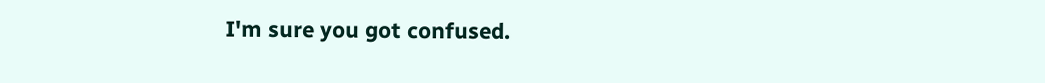I'm sure you got confused.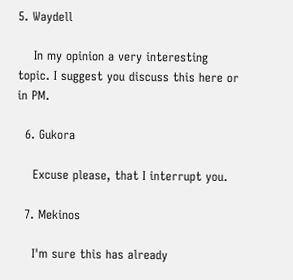5. Waydell

    In my opinion a very interesting topic. I suggest you discuss this here or in PM.

  6. Gukora

    Excuse please, that I interrupt you.

  7. Mekinos

    I'm sure this has already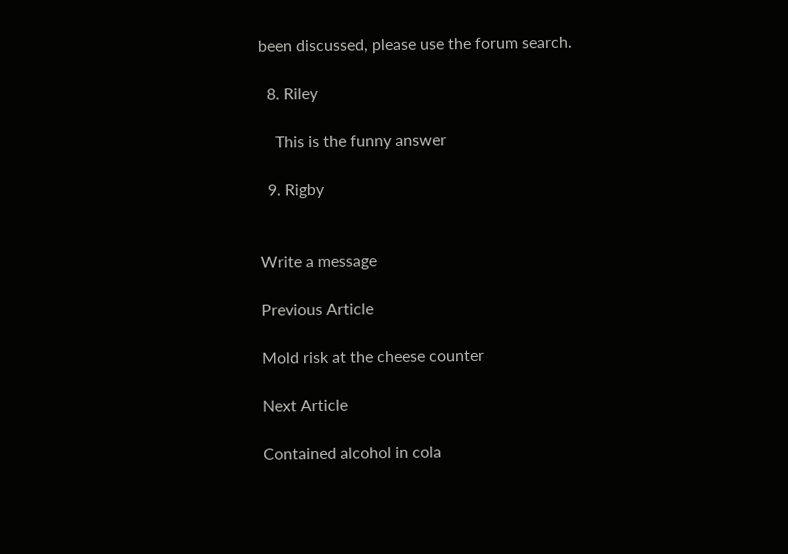been discussed, please use the forum search.

  8. Riley

    This is the funny answer

  9. Rigby


Write a message

Previous Article

Mold risk at the cheese counter

Next Article

Contained alcohol in cola